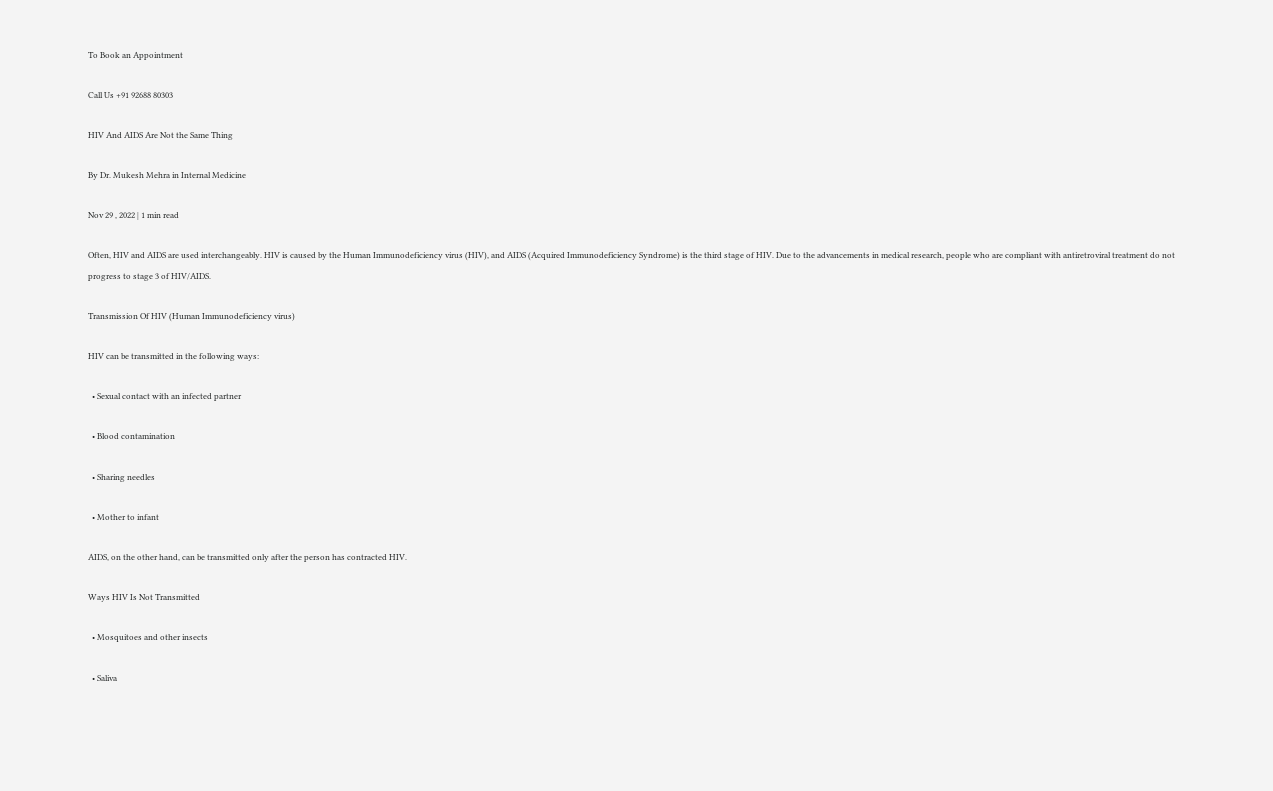To Book an Appointment

Call Us +91 92688 80303

HIV And AIDS Are Not the Same Thing

By Dr. Mukesh Mehra in Internal Medicine

Nov 29 , 2022 | 1 min read

Often, HIV and AIDS are used interchangeably. HIV is caused by the Human Immunodeficiency virus (HIV), and AIDS (Acquired Immunodeficiency Syndrome) is the third stage of HIV. Due to the advancements in medical research, people who are compliant with antiretroviral treatment do not progress to stage 3 of HIV/AIDS.

Transmission Of HIV (Human Immunodeficiency virus)

HIV can be transmitted in the following ways:

  • Sexual contact with an infected partner

  • Blood contamination

  • Sharing needles

  • Mother to infant

AIDS, on the other hand, can be transmitted only after the person has contracted HIV.

Ways HIV Is Not Transmitted

  • Mosquitoes and other insects

  • Saliva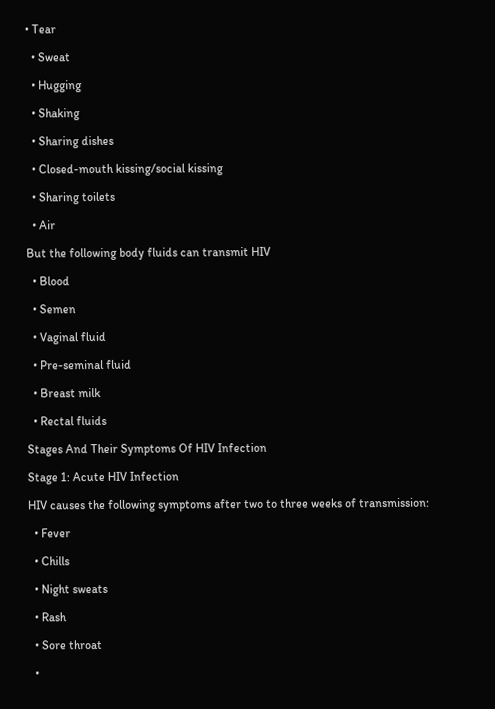• Tear

  • Sweat

  • Hugging

  • Shaking

  • Sharing dishes

  • Closed-mouth kissing/social kissing

  • Sharing toilets

  • Air

But the following body fluids can transmit HIV

  • Blood

  • Semen

  • Vaginal fluid

  • Pre-seminal fluid

  • Breast milk

  • Rectal fluids

Stages And Their Symptoms Of HIV Infection

Stage 1: Acute HIV Infection

HIV causes the following symptoms after two to three weeks of transmission:

  • Fever

  • Chills

  • Night sweats

  • Rash

  • Sore throat

  •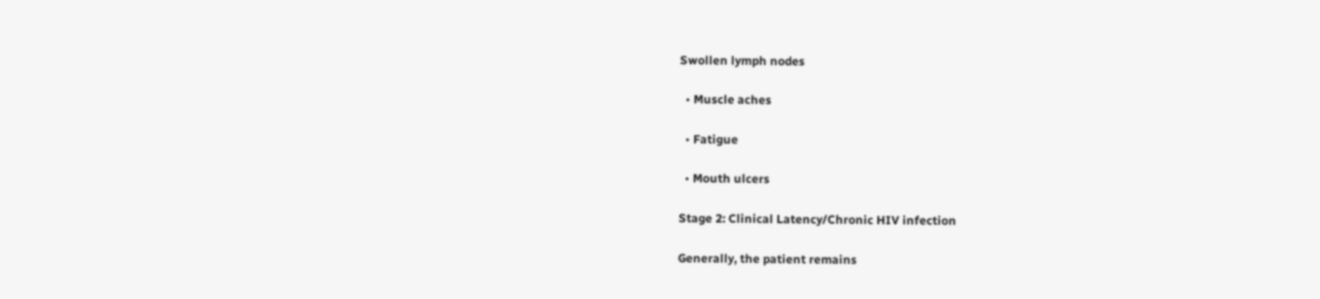Swollen lymph nodes

  • Muscle aches

  • Fatigue

  • Mouth ulcers

Stage 2: Clinical Latency/Chronic HIV infection

Generally, the patient remains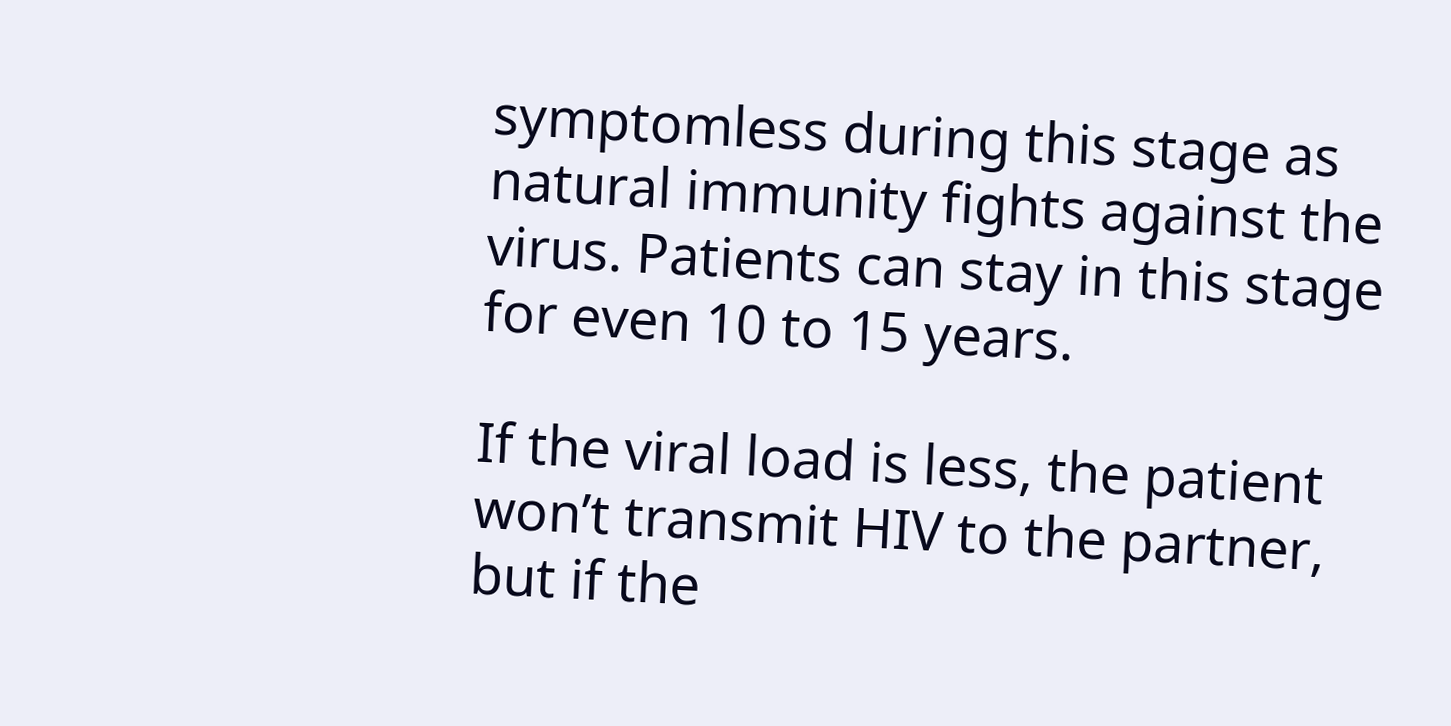symptomless during this stage as natural immunity fights against the virus. Patients can stay in this stage for even 10 to 15 years.

If the viral load is less, the patient won’t transmit HIV to the partner, but if the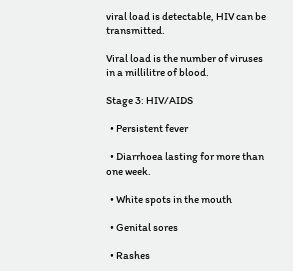viral load is detectable, HIV can be transmitted.

Viral load is the number of viruses in a millilitre of blood.

Stage 3: HIV/AIDS

  • Persistent fever

  • Diarrhoea lasting for more than one week.

  • White spots in the mouth

  • Genital sores

  • Rashes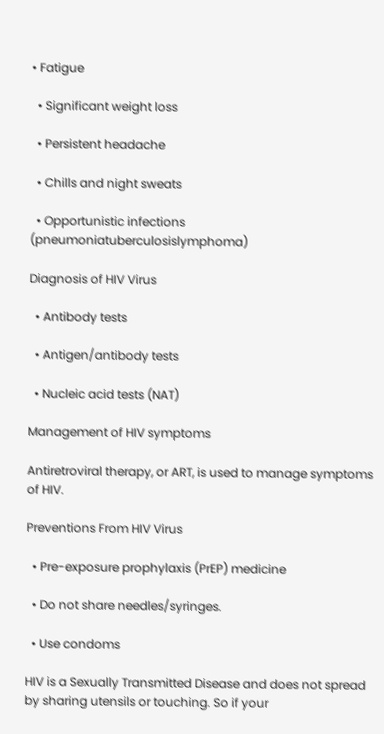• Fatigue

  • Significant weight loss

  • Persistent headache

  • Chills and night sweats

  • Opportunistic infections (pneumoniatuberculosislymphoma)

Diagnosis of HIV Virus

  • Antibody tests

  • Antigen/antibody tests

  • Nucleic acid tests (NAT)

Management of HIV symptoms

Antiretroviral therapy, or ART, is used to manage symptoms of HIV.

Preventions From HIV Virus

  • Pre-exposure prophylaxis (PrEP) medicine

  • Do not share needles/syringes.

  • Use condoms

HIV is a Sexually Transmitted Disease and does not spread by sharing utensils or touching. So if your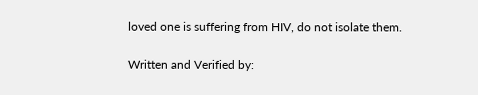loved one is suffering from HIV, do not isolate them.

Written and Verified by: